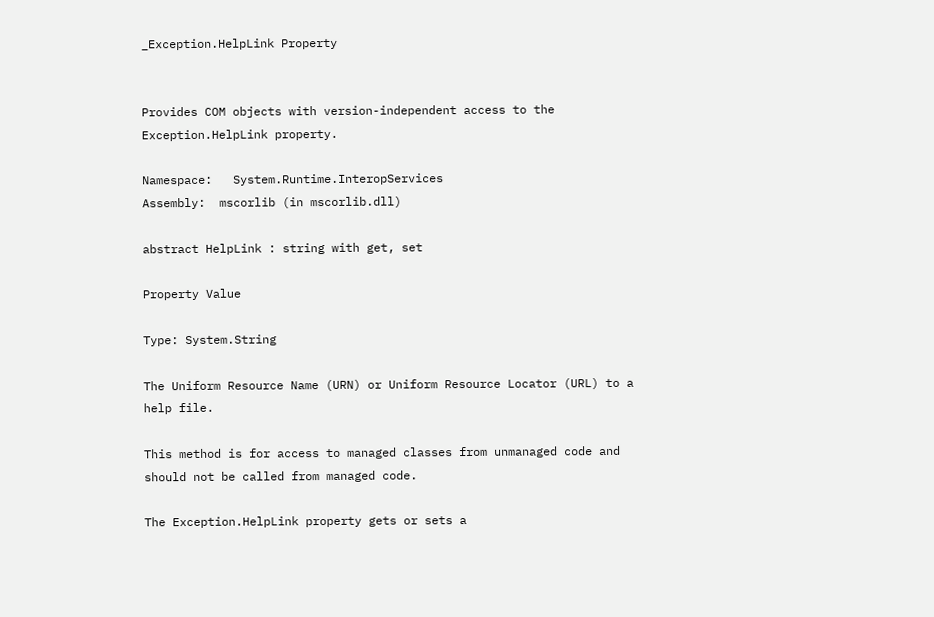_Exception.HelpLink Property


Provides COM objects with version-independent access to the Exception.HelpLink property.

Namespace:   System.Runtime.InteropServices
Assembly:  mscorlib (in mscorlib.dll)

abstract HelpLink : string with get, set

Property Value

Type: System.String

The Uniform Resource Name (URN) or Uniform Resource Locator (URL) to a help file.

This method is for access to managed classes from unmanaged code and should not be called from managed code.

The Exception.HelpLink property gets or sets a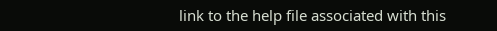link to the help file associated with this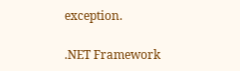exception.

.NET Framework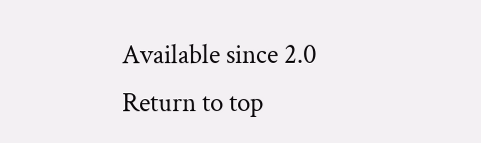Available since 2.0
Return to top